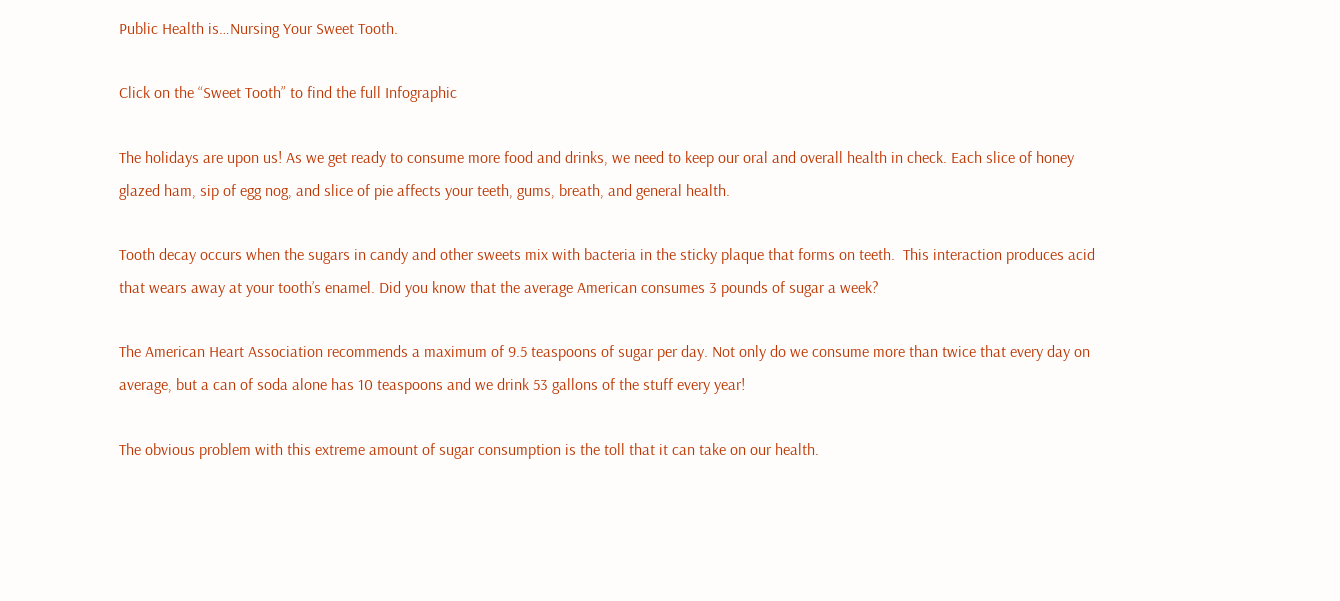Public Health is…Nursing Your Sweet Tooth.

Click on the “Sweet Tooth” to find the full Infographic

The holidays are upon us! As we get ready to consume more food and drinks, we need to keep our oral and overall health in check. Each slice of honey glazed ham, sip of egg nog, and slice of pie affects your teeth, gums, breath, and general health.

Tooth decay occurs when the sugars in candy and other sweets mix with bacteria in the sticky plaque that forms on teeth.  This interaction produces acid that wears away at your tooth’s enamel. Did you know that the average American consumes 3 pounds of sugar a week?

The American Heart Association recommends a maximum of 9.5 teaspoons of sugar per day. Not only do we consume more than twice that every day on average, but a can of soda alone has 10 teaspoons and we drink 53 gallons of the stuff every year!

The obvious problem with this extreme amount of sugar consumption is the toll that it can take on our health.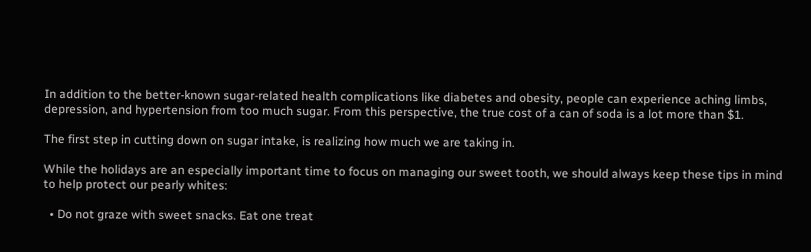In addition to the better-known sugar-related health complications like diabetes and obesity, people can experience aching limbs, depression, and hypertension from too much sugar. From this perspective, the true cost of a can of soda is a lot more than $1.

The first step in cutting down on sugar intake, is realizing how much we are taking in.

While the holidays are an especially important time to focus on managing our sweet tooth, we should always keep these tips in mind to help protect our pearly whites:

  • Do not graze with sweet snacks. Eat one treat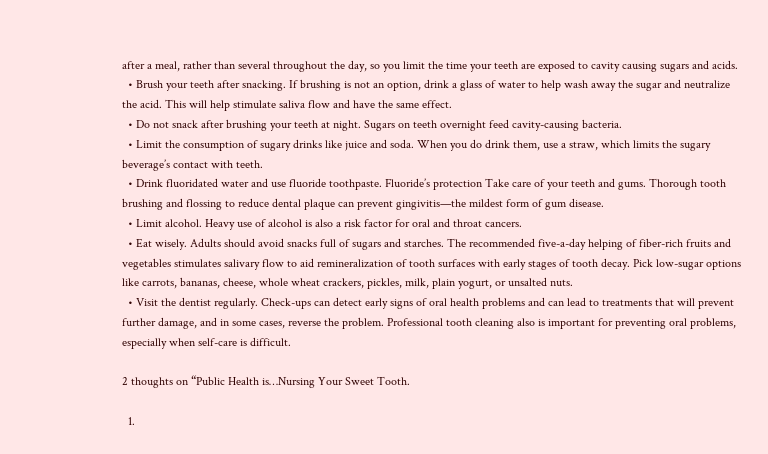after a meal, rather than several throughout the day, so you limit the time your teeth are exposed to cavity causing sugars and acids.
  • Brush your teeth after snacking. If brushing is not an option, drink a glass of water to help wash away the sugar and neutralize the acid. This will help stimulate saliva flow and have the same effect.
  • Do not snack after brushing your teeth at night. Sugars on teeth overnight feed cavity-causing bacteria.
  • Limit the consumption of sugary drinks like juice and soda. When you do drink them, use a straw, which limits the sugary beverage’s contact with teeth.
  • Drink fluoridated water and use fluoride toothpaste. Fluoride’s protection Take care of your teeth and gums. Thorough tooth brushing and flossing to reduce dental plaque can prevent gingivitis—the mildest form of gum disease.
  • Limit alcohol. Heavy use of alcohol is also a risk factor for oral and throat cancers.
  • Eat wisely. Adults should avoid snacks full of sugars and starches. The recommended five-a-day helping of fiber-rich fruits and vegetables stimulates salivary flow to aid remineralization of tooth surfaces with early stages of tooth decay. Pick low-sugar options like carrots, bananas, cheese, whole wheat crackers, pickles, milk, plain yogurt, or unsalted nuts.
  • Visit the dentist regularly. Check-ups can detect early signs of oral health problems and can lead to treatments that will prevent further damage, and in some cases, reverse the problem. Professional tooth cleaning also is important for preventing oral problems, especially when self-care is difficult.

2 thoughts on “Public Health is…Nursing Your Sweet Tooth.

  1.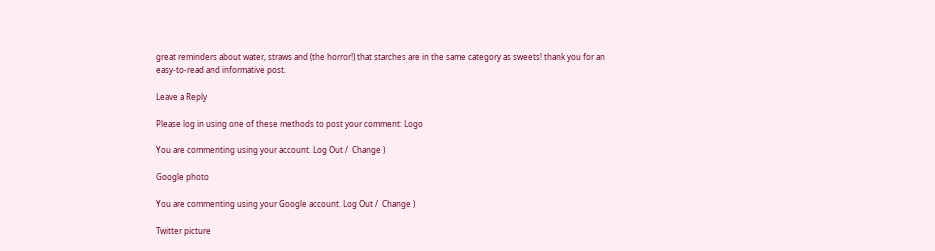great reminders about water, straws and (the horror!) that starches are in the same category as sweets! thank you for an easy-to-read and informative post.

Leave a Reply

Please log in using one of these methods to post your comment: Logo

You are commenting using your account. Log Out /  Change )

Google photo

You are commenting using your Google account. Log Out /  Change )

Twitter picture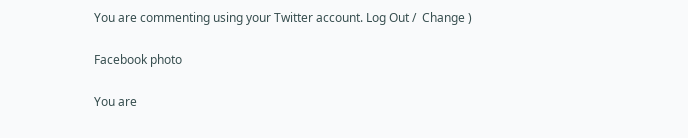You are commenting using your Twitter account. Log Out /  Change )

Facebook photo

You are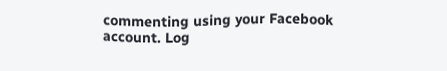commenting using your Facebook account. Log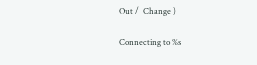Out /  Change )

Connecting to %s